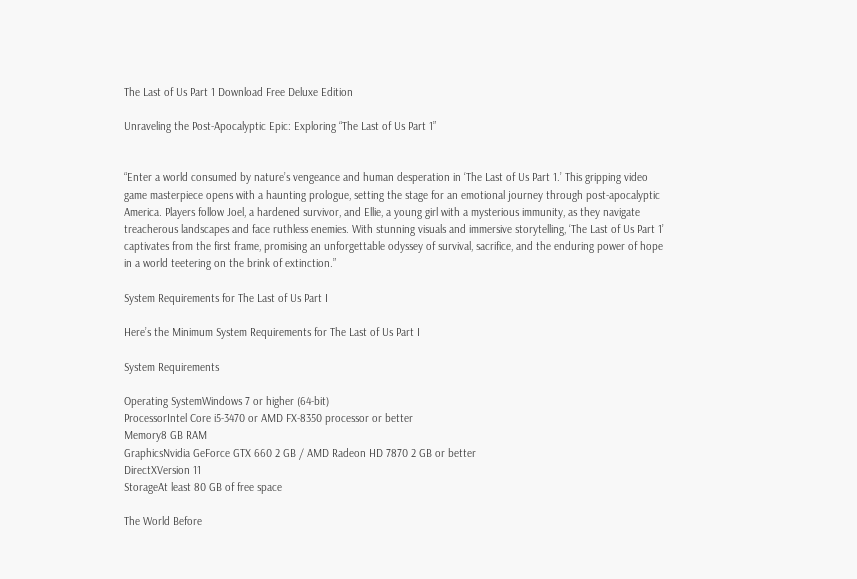The Last of Us Part 1 Download Free Deluxe Edition

Unraveling the Post-Apocalyptic Epic: Exploring “The Last of Us Part 1”


“Enter a world consumed by nature’s vengeance and human desperation in ‘The Last of Us Part 1.’ This gripping video game masterpiece opens with a haunting prologue, setting the stage for an emotional journey through post-apocalyptic America. Players follow Joel, a hardened survivor, and Ellie, a young girl with a mysterious immunity, as they navigate treacherous landscapes and face ruthless enemies. With stunning visuals and immersive storytelling, ‘The Last of Us Part 1’ captivates from the first frame, promising an unforgettable odyssey of survival, sacrifice, and the enduring power of hope in a world teetering on the brink of extinction.”

System Requirements for The Last of Us Part I

Here’s the Minimum System Requirements for The Last of Us Part I

System Requirements

Operating SystemWindows 7 or higher (64-bit)
ProcessorIntel Core i5-3470 or AMD FX-8350 processor or better
Memory8 GB RAM
GraphicsNvidia GeForce GTX 660 2 GB / AMD Radeon HD 7870 2 GB or better
DirectXVersion 11
StorageAt least 80 GB of free space

The World Before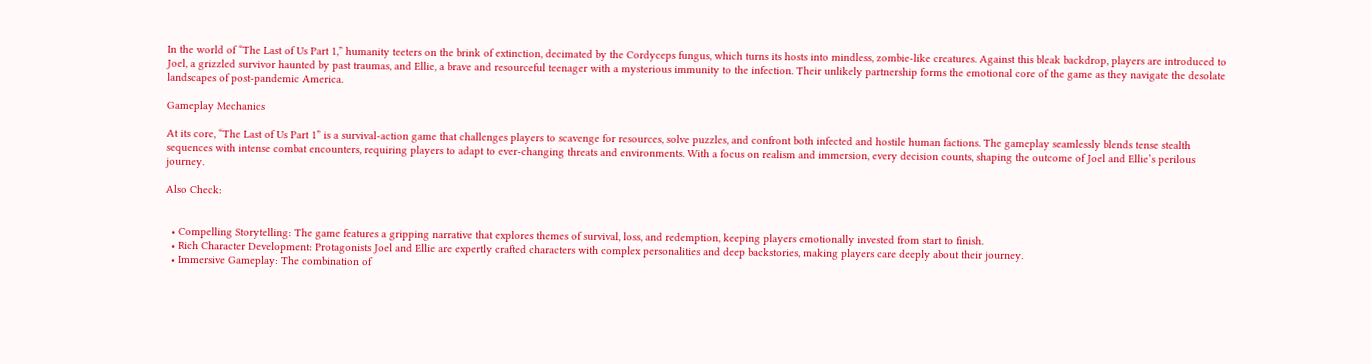In the world of “The Last of Us Part 1,” humanity teeters on the brink of extinction, decimated by the Cordyceps fungus, which turns its hosts into mindless, zombie-like creatures. Against this bleak backdrop, players are introduced to Joel, a grizzled survivor haunted by past traumas, and Ellie, a brave and resourceful teenager with a mysterious immunity to the infection. Their unlikely partnership forms the emotional core of the game as they navigate the desolate landscapes of post-pandemic America.

Gameplay Mechanics

At its core, “The Last of Us Part 1” is a survival-action game that challenges players to scavenge for resources, solve puzzles, and confront both infected and hostile human factions. The gameplay seamlessly blends tense stealth sequences with intense combat encounters, requiring players to adapt to ever-changing threats and environments. With a focus on realism and immersion, every decision counts, shaping the outcome of Joel and Ellie’s perilous journey.

Also Check:


  • Compelling Storytelling: The game features a gripping narrative that explores themes of survival, loss, and redemption, keeping players emotionally invested from start to finish.
  • Rich Character Development: Protagonists Joel and Ellie are expertly crafted characters with complex personalities and deep backstories, making players care deeply about their journey.
  • Immersive Gameplay: The combination of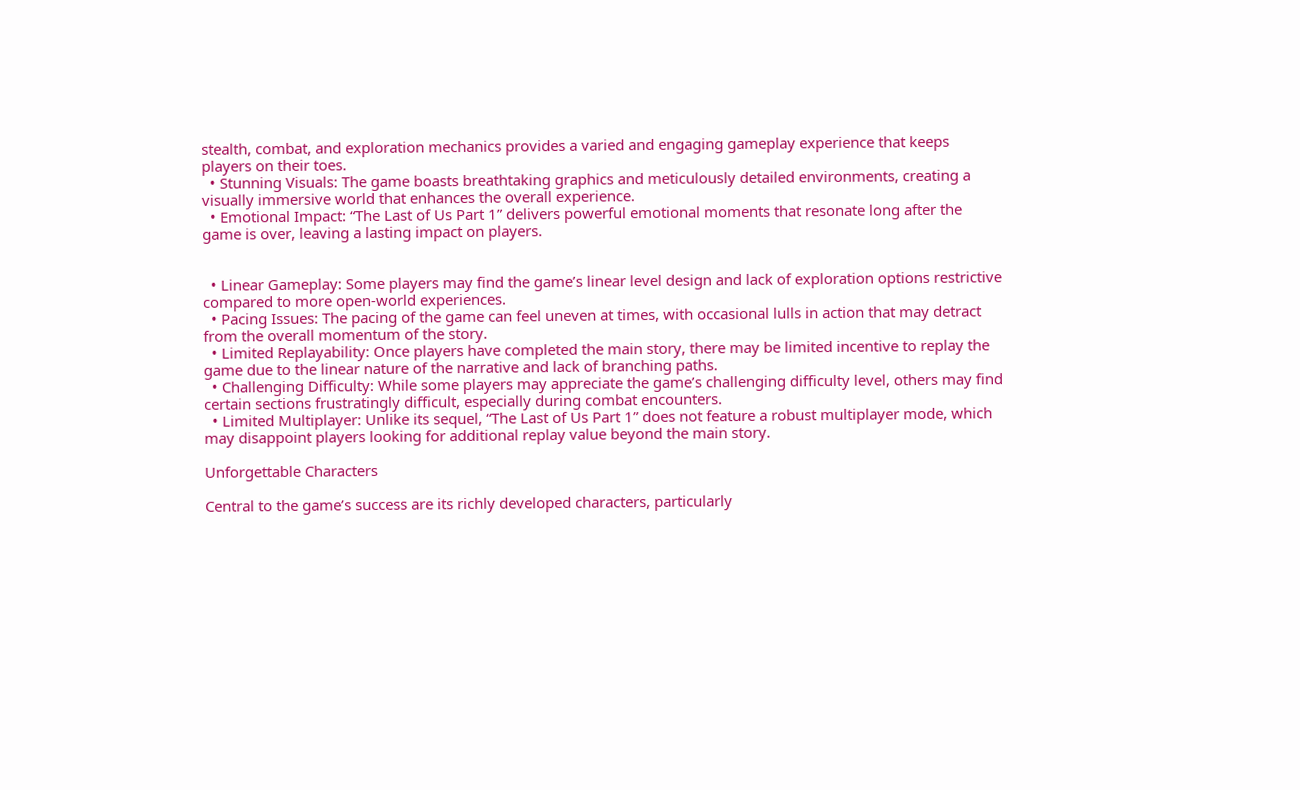stealth, combat, and exploration mechanics provides a varied and engaging gameplay experience that keeps players on their toes.
  • Stunning Visuals: The game boasts breathtaking graphics and meticulously detailed environments, creating a visually immersive world that enhances the overall experience.
  • Emotional Impact: “The Last of Us Part 1” delivers powerful emotional moments that resonate long after the game is over, leaving a lasting impact on players.


  • Linear Gameplay: Some players may find the game’s linear level design and lack of exploration options restrictive compared to more open-world experiences.
  • Pacing Issues: The pacing of the game can feel uneven at times, with occasional lulls in action that may detract from the overall momentum of the story.
  • Limited Replayability: Once players have completed the main story, there may be limited incentive to replay the game due to the linear nature of the narrative and lack of branching paths.
  • Challenging Difficulty: While some players may appreciate the game’s challenging difficulty level, others may find certain sections frustratingly difficult, especially during combat encounters.
  • Limited Multiplayer: Unlike its sequel, “The Last of Us Part 1” does not feature a robust multiplayer mode, which may disappoint players looking for additional replay value beyond the main story.

Unforgettable Characters

Central to the game’s success are its richly developed characters, particularly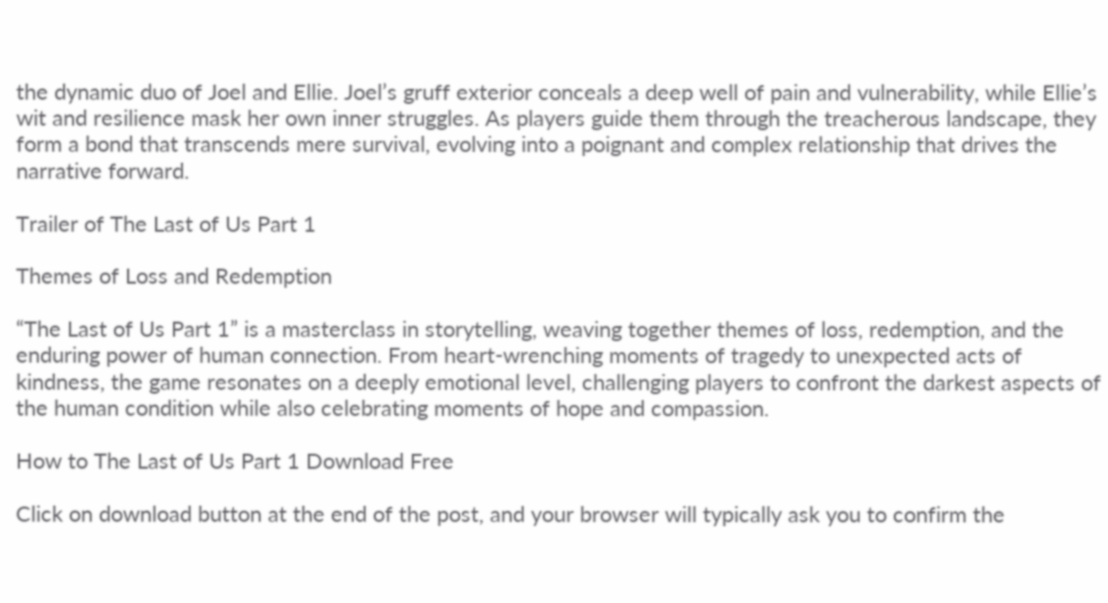the dynamic duo of Joel and Ellie. Joel’s gruff exterior conceals a deep well of pain and vulnerability, while Ellie’s wit and resilience mask her own inner struggles. As players guide them through the treacherous landscape, they form a bond that transcends mere survival, evolving into a poignant and complex relationship that drives the narrative forward.

Trailer of The Last of Us Part 1

Themes of Loss and Redemption

“The Last of Us Part 1” is a masterclass in storytelling, weaving together themes of loss, redemption, and the enduring power of human connection. From heart-wrenching moments of tragedy to unexpected acts of kindness, the game resonates on a deeply emotional level, challenging players to confront the darkest aspects of the human condition while also celebrating moments of hope and compassion.

How to The Last of Us Part 1 Download Free

Click on download button at the end of the post, and your browser will typically ask you to confirm the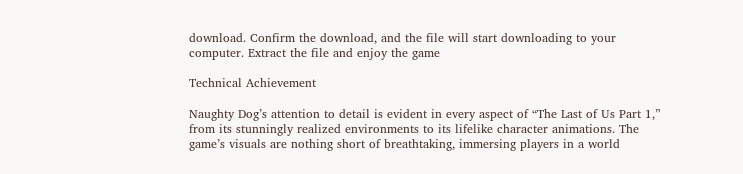download. Confirm the download, and the file will start downloading to your computer. Extract the file and enjoy the game

Technical Achievement

Naughty Dog’s attention to detail is evident in every aspect of “The Last of Us Part 1,” from its stunningly realized environments to its lifelike character animations. The game’s visuals are nothing short of breathtaking, immersing players in a world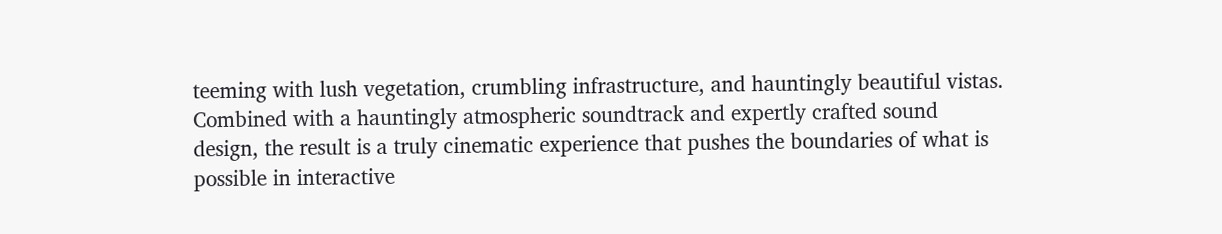teeming with lush vegetation, crumbling infrastructure, and hauntingly beautiful vistas. Combined with a hauntingly atmospheric soundtrack and expertly crafted sound design, the result is a truly cinematic experience that pushes the boundaries of what is possible in interactive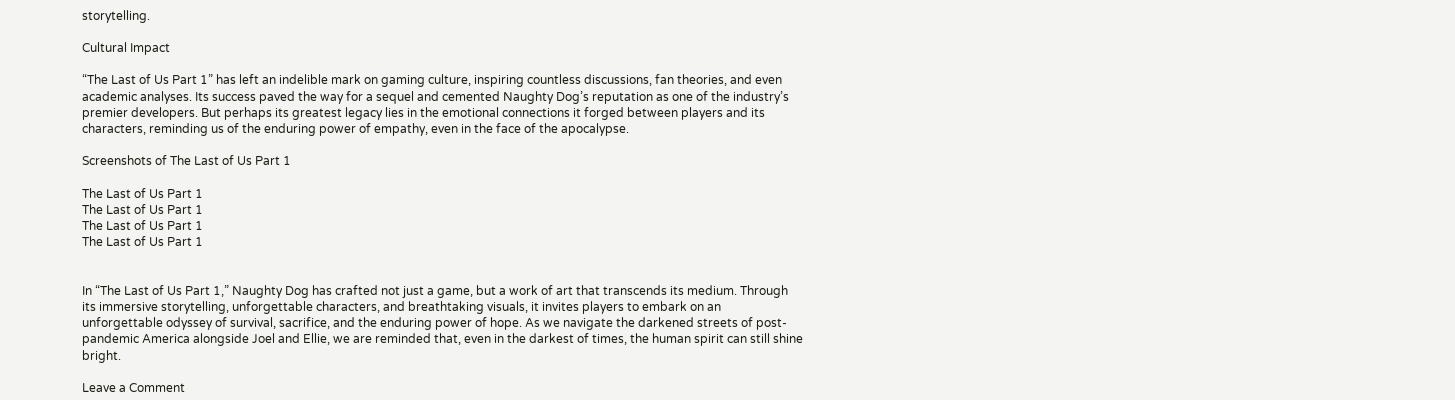storytelling.

Cultural Impact

“The Last of Us Part 1” has left an indelible mark on gaming culture, inspiring countless discussions, fan theories, and even academic analyses. Its success paved the way for a sequel and cemented Naughty Dog’s reputation as one of the industry’s premier developers. But perhaps its greatest legacy lies in the emotional connections it forged between players and its characters, reminding us of the enduring power of empathy, even in the face of the apocalypse.

Screenshots of The Last of Us Part 1

The Last of Us Part 1
The Last of Us Part 1
The Last of Us Part 1
The Last of Us Part 1


In “The Last of Us Part 1,” Naughty Dog has crafted not just a game, but a work of art that transcends its medium. Through its immersive storytelling, unforgettable characters, and breathtaking visuals, it invites players to embark on an unforgettable odyssey of survival, sacrifice, and the enduring power of hope. As we navigate the darkened streets of post-pandemic America alongside Joel and Ellie, we are reminded that, even in the darkest of times, the human spirit can still shine bright.

Leave a Comment